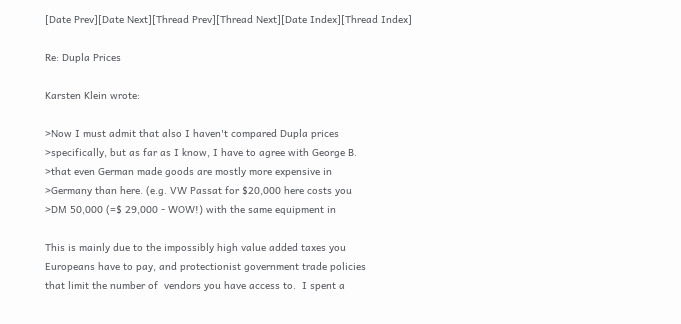[Date Prev][Date Next][Thread Prev][Thread Next][Date Index][Thread Index]

Re: Dupla Prices

Karsten Klein wrote:

>Now I must admit that also I haven't compared Dupla prices
>specifically, but as far as I know, I have to agree with George B.
>that even German made goods are mostly more expensive in
>Germany than here. (e.g. VW Passat for $20,000 here costs you
>DM 50,000 (=$ 29,000 - WOW!) with the same equipment in

This is mainly due to the impossibly high value added taxes you
Europeans have to pay, and protectionist government trade policies
that limit the number of  vendors you have access to.  I spent a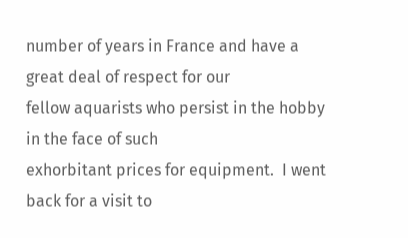number of years in France and have a great deal of respect for our
fellow aquarists who persist in the hobby in the face of such
exhorbitant prices for equipment.  I went back for a visit to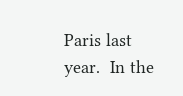Paris last
year.  In the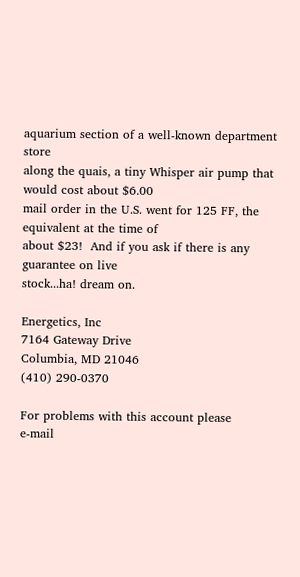aquarium section of a well-known department store
along the quais, a tiny Whisper air pump that would cost about $6.00
mail order in the U.S. went for 125 FF, the equivalent at the time of
about $23!  And if you ask if there is any guarantee on live
stock...ha! dream on.

Energetics, Inc
7164 Gateway Drive
Columbia, MD 21046
(410) 290-0370

For problems with this account please
e-mail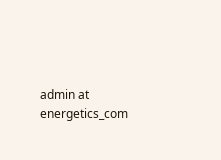admin at energetics_com